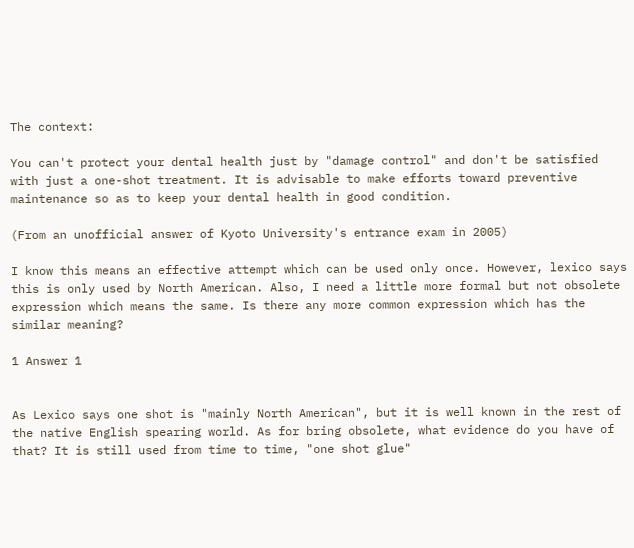The context:

You can't protect your dental health just by "damage control" and don't be satisfied with just a one-shot treatment. It is advisable to make efforts toward preventive maintenance so as to keep your dental health in good condition.

(From an unofficial answer of Kyoto University's entrance exam in 2005)

I know this means an effective attempt which can be used only once. However, lexico says this is only used by North American. Also, I need a little more formal but not obsolete expression which means the same. Is there any more common expression which has the similar meaning?

1 Answer 1


As Lexico says one shot is "mainly North American", but it is well known in the rest of the native English spearing world. As for bring obsolete, what evidence do you have of that? It is still used from time to time, "one shot glue"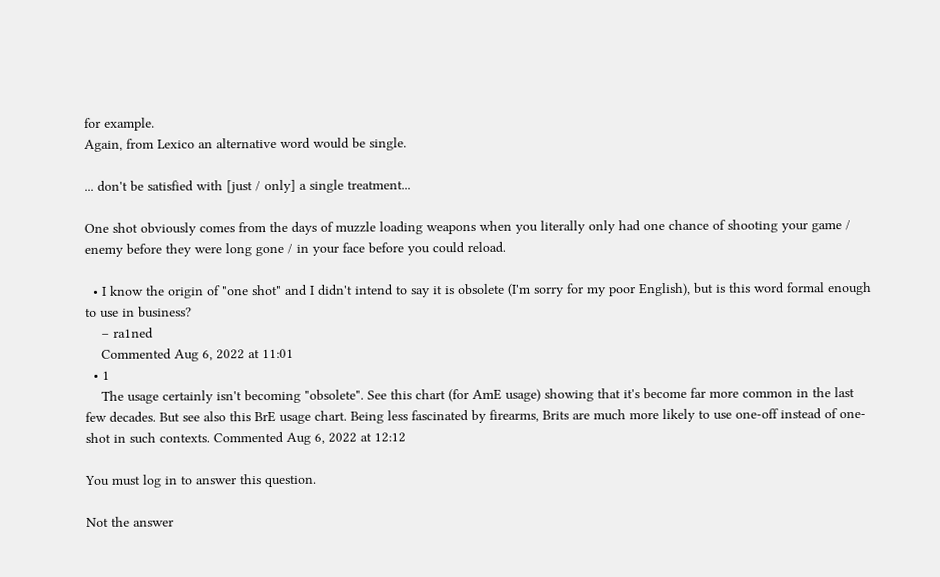for example.
Again, from Lexico an alternative word would be single.

... don't be satisfied with [just / only] a single treatment...

One shot obviously comes from the days of muzzle loading weapons when you literally only had one chance of shooting your game / enemy before they were long gone / in your face before you could reload.

  • I know the origin of "one shot" and I didn't intend to say it is obsolete (I'm sorry for my poor English), but is this word formal enough to use in business?
    – ra1ned
    Commented Aug 6, 2022 at 11:01
  • 1
    The usage certainly isn't becoming "obsolete". See this chart (for AmE usage) showing that it's become far more common in the last few decades. But see also this BrE usage chart. Being less fascinated by firearms, Brits are much more likely to use one-off instead of one-shot in such contexts. Commented Aug 6, 2022 at 12:12

You must log in to answer this question.

Not the answer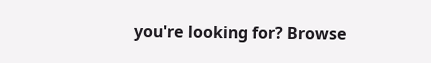you're looking for? Browse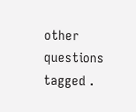other questions tagged .